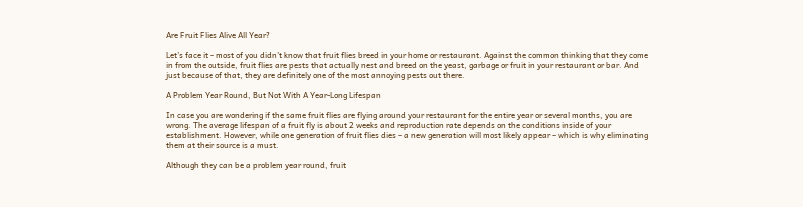Are Fruit Flies Alive All Year?

Let’s face it – most of you didn’t know that fruit flies breed in your home or restaurant. Against the common thinking that they come in from the outside, fruit flies are pests that actually nest and breed on the yeast, garbage or fruit in your restaurant or bar. And just because of that, they are definitely one of the most annoying pests out there.

A Problem Year Round, But Not With A Year-Long Lifespan

In case you are wondering if the same fruit flies are flying around your restaurant for the entire year or several months, you are wrong. The average lifespan of a fruit fly is about 2 weeks and reproduction rate depends on the conditions inside of your establishment. However, while one generation of fruit flies dies – a new generation will most likely appear – which is why eliminating  them at their source is a must.

Although they can be a problem year round, fruit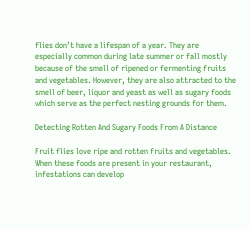flies don’t have a lifespan of a year. They are especially common during late summer or fall mostly because of the smell of ripened or fermenting fruits and vegetables. However, they are also attracted to the smell of beer, liquor and yeast as well as sugary foods which serve as the perfect nesting grounds for them.

Detecting Rotten And Sugary Foods From A Distance

Fruit flies love ripe and rotten fruits and vegetables. When these foods are present in your restaurant, infestations can develop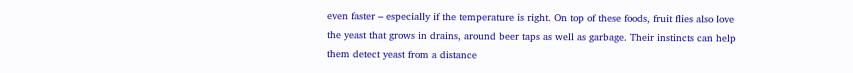even faster – especially if the temperature is right. On top of these foods, fruit flies also love the yeast that grows in drains, around beer taps as well as garbage. Their instincts can help them detect yeast from a distance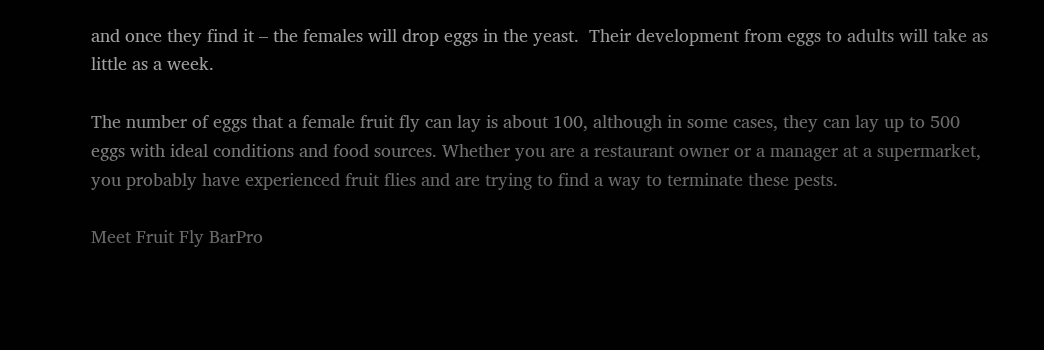and once they find it – the females will drop eggs in the yeast.  Their development from eggs to adults will take as little as a week.

The number of eggs that a female fruit fly can lay is about 100, although in some cases, they can lay up to 500 eggs with ideal conditions and food sources. Whether you are a restaurant owner or a manager at a supermarket, you probably have experienced fruit flies and are trying to find a way to terminate these pests.

Meet Fruit Fly BarPro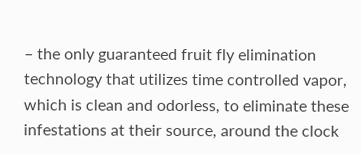– the only guaranteed fruit fly elimination technology that utilizes time controlled vapor, which is clean and odorless, to eliminate these infestations at their source, around the clock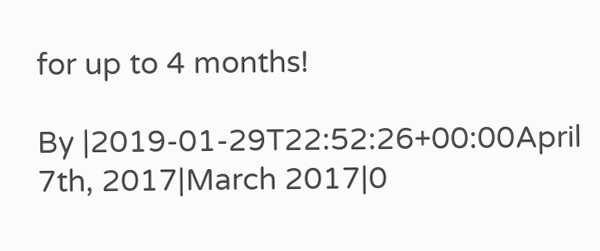for up to 4 months!

By |2019-01-29T22:52:26+00:00April 7th, 2017|March 2017|0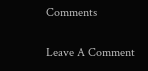Comments

Leave A Comment